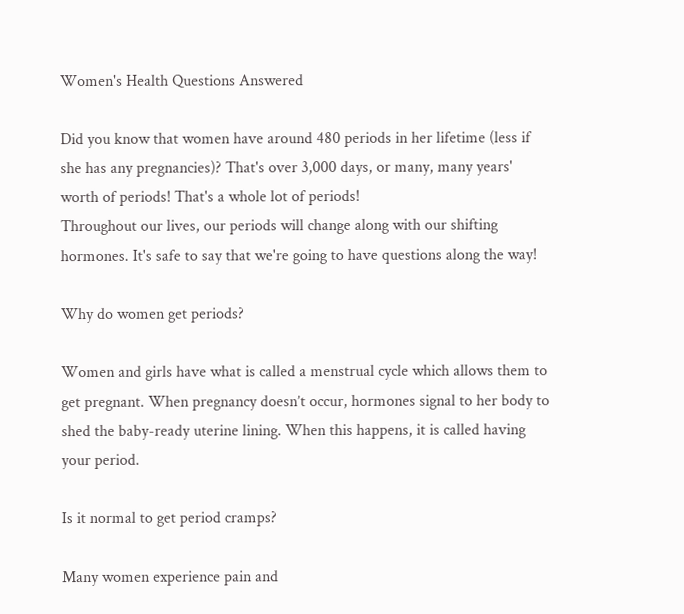Women's Health Questions Answered

Did you know that women have around 480 periods in her lifetime (less if she has any pregnancies)? That's over 3,000 days, or many, many years' worth of periods! That's a whole lot of periods!
Throughout our lives, our periods will change along with our shifting hormones. It's safe to say that we're going to have questions along the way!

Why do women get periods?

Women and girls have what is called a menstrual cycle which allows them to get pregnant. When pregnancy doesn’t occur, hormones signal to her body to shed the baby-ready uterine lining. When this happens, it is called having your period.

Is it normal to get period cramps?

Many women experience pain and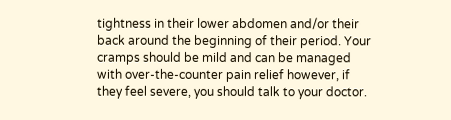tightness in their lower abdomen and/or their back around the beginning of their period. Your cramps should be mild and can be managed with over-the-counter pain relief however, if they feel severe, you should talk to your doctor.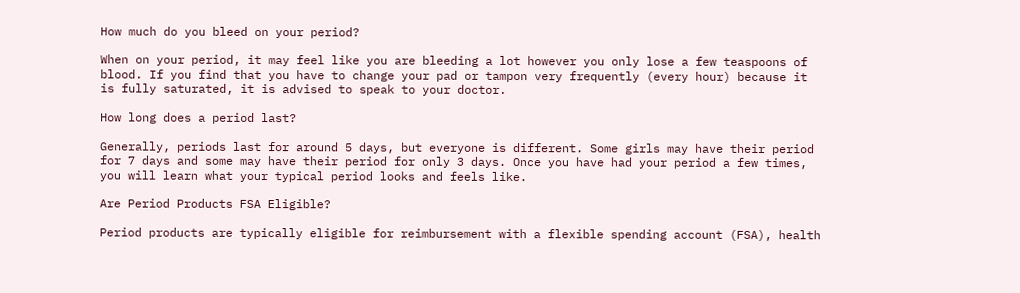How much do you bleed on your period?

When on your period, it may feel like you are bleeding a lot however you only lose a few teaspoons of blood. If you find that you have to change your pad or tampon very frequently (every hour) because it is fully saturated, it is advised to speak to your doctor.

How long does a period last?

Generally, periods last for around 5 days, but everyone is different. Some girls may have their period for 7 days and some may have their period for only 3 days. Once you have had your period a few times, you will learn what your typical period looks and feels like.

Are Period Products FSA Eligible?

Period products are typically eligible for reimbursement with a flexible spending account (FSA), health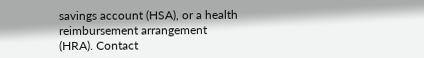savings account (HSA), or a health reimbursement arrangement (HRA). Contact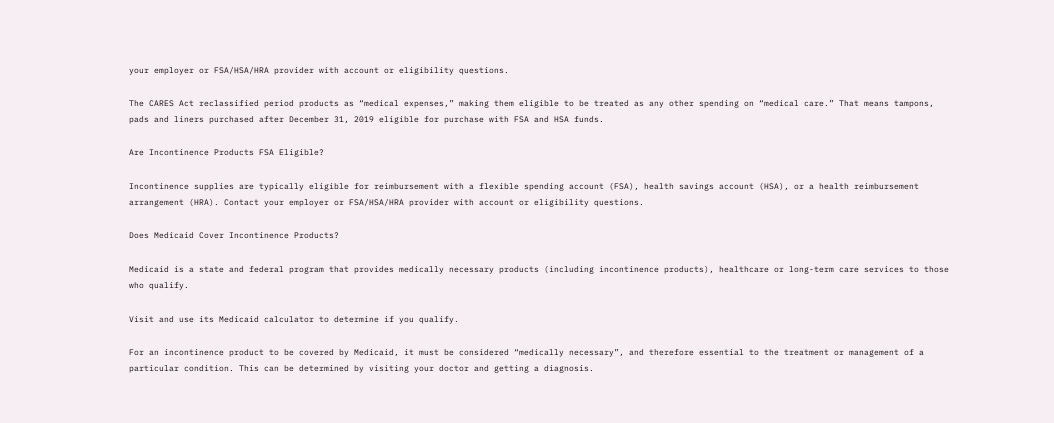your employer or FSA/HSA/HRA provider with account or eligibility questions.

The CARES Act reclassified period products as “medical expenses,” making them eligible to be treated as any other spending on “medical care.” That means tampons, pads and liners purchased after December 31, 2019 eligible for purchase with FSA and HSA funds.

Are Incontinence Products FSA Eligible?

Incontinence supplies are typically eligible for reimbursement with a flexible spending account (FSA), health savings account (HSA), or a health reimbursement arrangement (HRA). Contact your employer or FSA/HSA/HRA provider with account or eligibility questions.

Does Medicaid Cover Incontinence Products?

Medicaid is a state and federal program that provides medically necessary products (including incontinence products), healthcare or long-term care services to those who qualify.

Visit and use its Medicaid calculator to determine if you qualify.

For an incontinence product to be covered by Medicaid, it must be considered “medically necessary”, and therefore essential to the treatment or management of a particular condition. This can be determined by visiting your doctor and getting a diagnosis.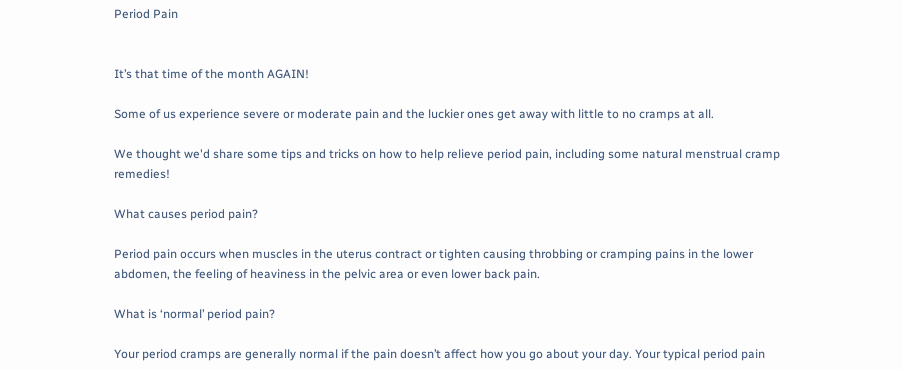Period Pain


It’s that time of the month AGAIN!

Some of us experience severe or moderate pain and the luckier ones get away with little to no cramps at all.

We thought we'd share some tips and tricks on how to help relieve period pain, including some natural menstrual cramp remedies!

What causes period pain?

Period pain occurs when muscles in the uterus contract or tighten causing throbbing or cramping pains in the lower abdomen, the feeling of heaviness in the pelvic area or even lower back pain.

What is ‘normal’ period pain?

Your period cramps are generally normal if the pain doesn’t affect how you go about your day. Your typical period pain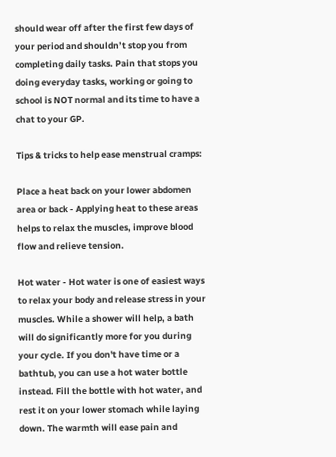should wear off after the first few days of your period and shouldn’t stop you from completing daily tasks. Pain that stops you doing everyday tasks, working or going to school is NOT normal and its time to have a chat to your GP.

Tips & tricks to help ease menstrual cramps:

Place a heat back on your lower abdomen area or back - Applying heat to these areas helps to relax the muscles, improve blood flow and relieve tension.

Hot water - Hot water is one of easiest ways to relax your body and release stress in your muscles. While a shower will help, a bath will do significantly more for you during your cycle. If you don't have time or a bathtub, you can use a hot water bottle instead. Fill the bottle with hot water, and rest it on your lower stomach while laying down. The warmth will ease pain and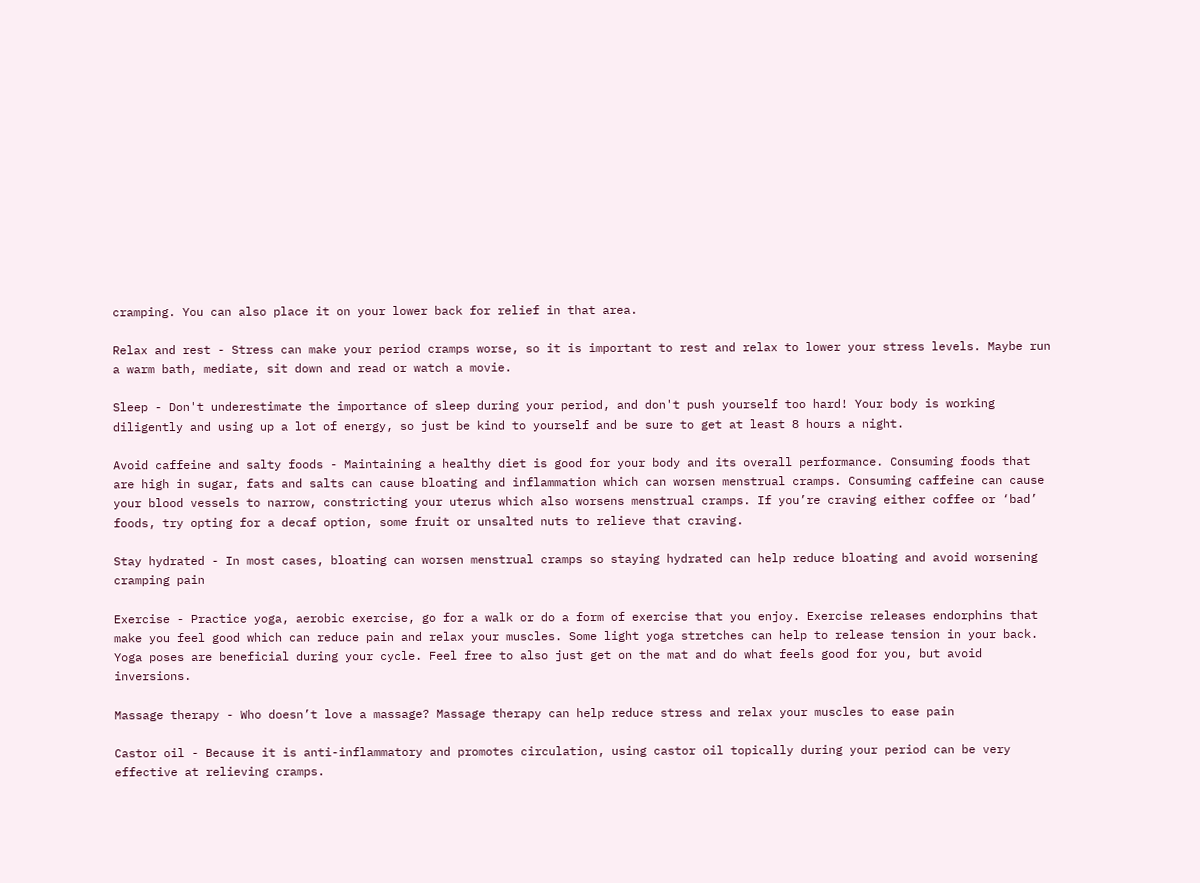cramping. You can also place it on your lower back for relief in that area.

Relax and rest - Stress can make your period cramps worse, so it is important to rest and relax to lower your stress levels. Maybe run a warm bath, mediate, sit down and read or watch a movie.

Sleep - Don't underestimate the importance of sleep during your period, and don't push yourself too hard! Your body is working diligently and using up a lot of energy, so just be kind to yourself and be sure to get at least 8 hours a night.

Avoid caffeine and salty foods - Maintaining a healthy diet is good for your body and its overall performance. Consuming foods that are high in sugar, fats and salts can cause bloating and inflammation which can worsen menstrual cramps. Consuming caffeine can cause your blood vessels to narrow, constricting your uterus which also worsens menstrual cramps. If you’re craving either coffee or ‘bad’ foods, try opting for a decaf option, some fruit or unsalted nuts to relieve that craving.

Stay hydrated - In most cases, bloating can worsen menstrual cramps so staying hydrated can help reduce bloating and avoid worsening cramping pain

Exercise - Practice yoga, aerobic exercise, go for a walk or do a form of exercise that you enjoy. Exercise releases endorphins that make you feel good which can reduce pain and relax your muscles. Some light yoga stretches can help to release tension in your back. Yoga poses are beneficial during your cycle. Feel free to also just get on the mat and do what feels good for you, but avoid inversions.

Massage therapy - Who doesn’t love a massage? Massage therapy can help reduce stress and relax your muscles to ease pain

Castor oil - Because it is anti-inflammatory and promotes circulation, using castor oil topically during your period can be very effective at relieving cramps.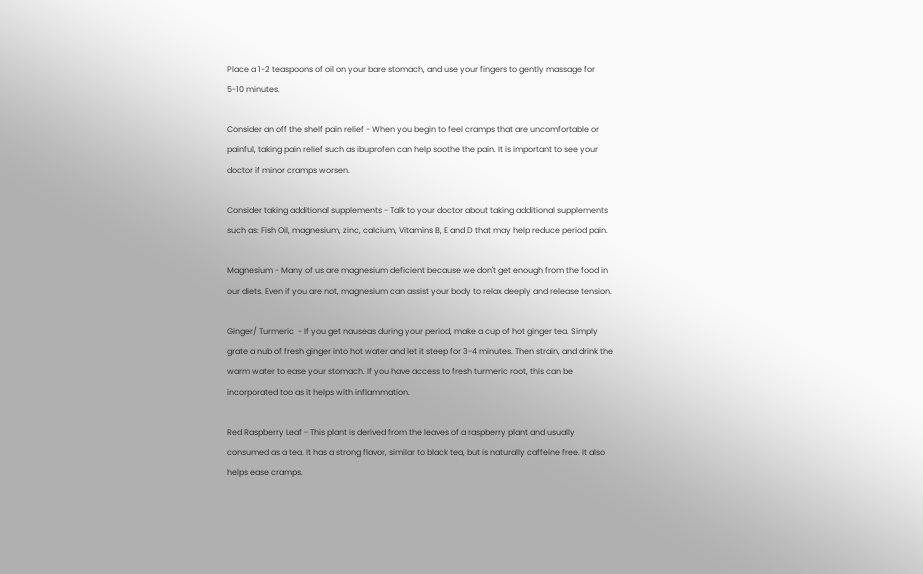Place a 1-2 teaspoons of oil on your bare stomach, and use your fingers to gently massage for 5-10 minutes.

Consider an off the shelf pain relief - When you begin to feel cramps that are uncomfortable or painful, taking pain relief such as ibuprofen can help soothe the pain. It is important to see your doctor if minor cramps worsen.

Consider taking additional supplements - Talk to your doctor about taking additional supplements such as: Fish Oil, magnesium, zinc, calcium, Vitamins B, E and D that may help reduce period pain.

Magnesium - Many of us are magnesium deficient because we don't get enough from the food in our diets. Even if you are not, magnesium can assist your body to relax deeply and release tension.

Ginger/ Turmeric  - If you get nauseas during your period, make a cup of hot ginger tea. Simply grate a nub of fresh ginger into hot water and let it steep for 3-4 minutes. Then strain, and drink the warm water to ease your stomach. If you have access to fresh turmeric root, this can be incorporated too as it helps with inflammation.

Red Raspberry Leaf - This plant is derived from the leaves of a raspberry plant and usually consumed as a tea. It has a strong flavor, similar to black tea, but is naturally caffeine free. It also helps ease cramps.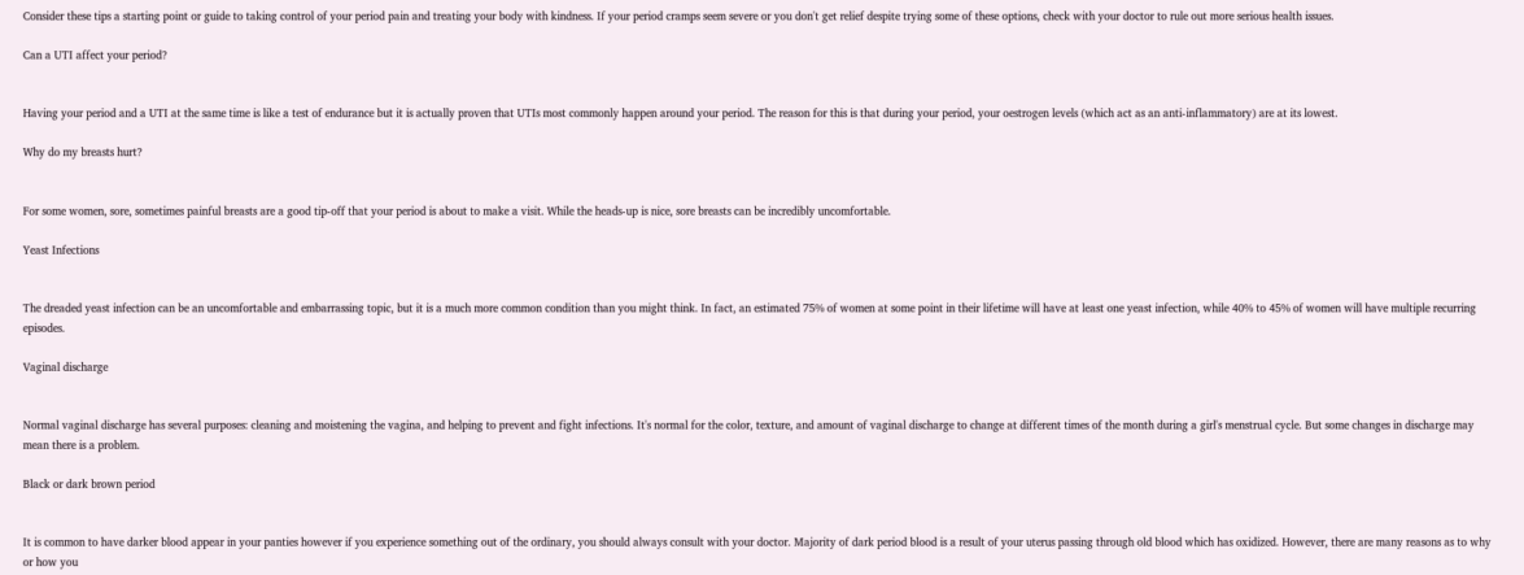Consider these tips a starting point or guide to taking control of your period pain and treating your body with kindness. If your period cramps seem severe or you don't get relief despite trying some of these options, check with your doctor to rule out more serious health issues.

Can a UTI affect your period?


Having your period and a UTI at the same time is like a test of endurance but it is actually proven that UTIs most commonly happen around your period. The reason for this is that during your period, your oestrogen levels (which act as an anti-inflammatory) are at its lowest.

Why do my breasts hurt?


For some women, sore, sometimes painful breasts are a good tip-off that your period is about to make a visit. While the heads-up is nice, sore breasts can be incredibly uncomfortable.

Yeast Infections


The dreaded yeast infection can be an uncomfortable and embarrassing topic, but it is a much more common condition than you might think. In fact, an estimated 75% of women at some point in their lifetime will have at least one yeast infection, while 40% to 45% of women will have multiple recurring episodes.

Vaginal discharge


Normal vaginal discharge has several purposes: cleaning and moistening the vagina, and helping to prevent and fight infections. It's normal for the color, texture, and amount of vaginal discharge to change at different times of the month during a girl's menstrual cycle. But some changes in discharge may mean there is a problem.

Black or dark brown period


It is common to have darker blood appear in your panties however if you experience something out of the ordinary, you should always consult with your doctor. Majority of dark period blood is a result of your uterus passing through old blood which has oxidized. However, there are many reasons as to why or how you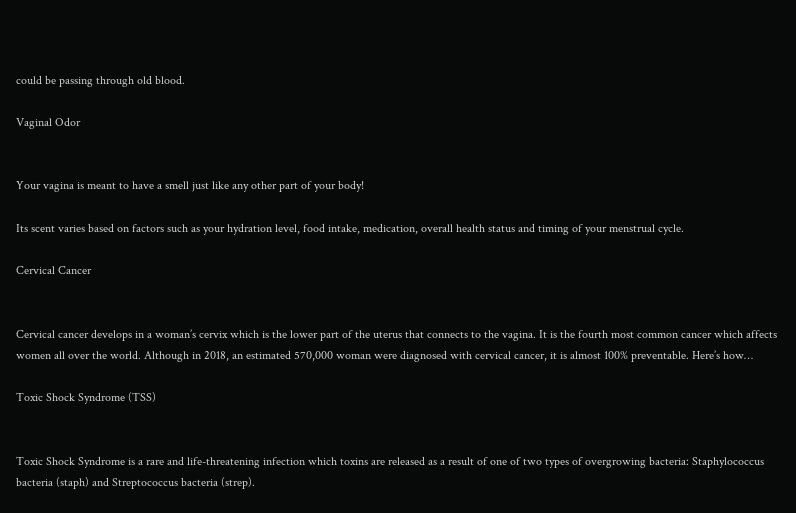could be passing through old blood.

Vaginal Odor


Your vagina is meant to have a smell just like any other part of your body!

Its scent varies based on factors such as your hydration level, food intake, medication, overall health status and timing of your menstrual cycle.

Cervical Cancer


Cervical cancer develops in a woman’s cervix which is the lower part of the uterus that connects to the vagina. It is the fourth most common cancer which affects women all over the world. Although in 2018, an estimated 570,000 woman were diagnosed with cervical cancer, it is almost 100% preventable. Here’s how…

Toxic Shock Syndrome (TSS)


Toxic Shock Syndrome is a rare and life-threatening infection which toxins are released as a result of one of two types of overgrowing bacteria: Staphylococcus bacteria (staph) and Streptococcus bacteria (strep).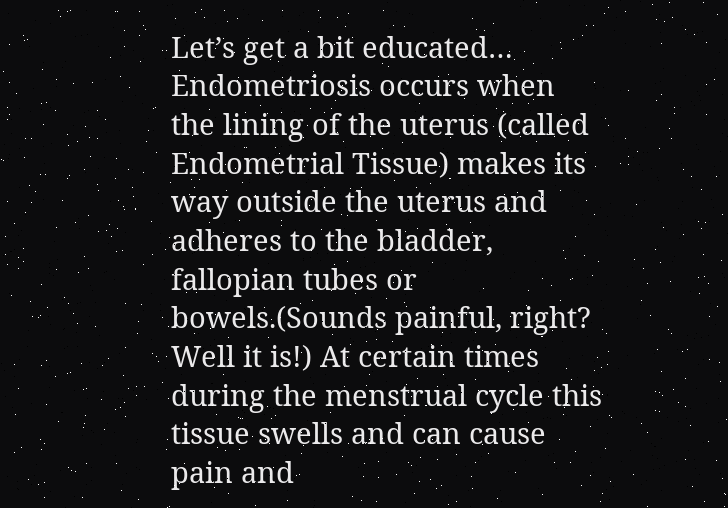Let’s get a bit educated… Endometriosis occurs when the lining of the uterus (called Endometrial Tissue) makes its way outside the uterus and adheres to the bladder, fallopian tubes or bowels.(Sounds painful, right? Well it is!) At certain times during the menstrual cycle this tissue swells and can cause pain and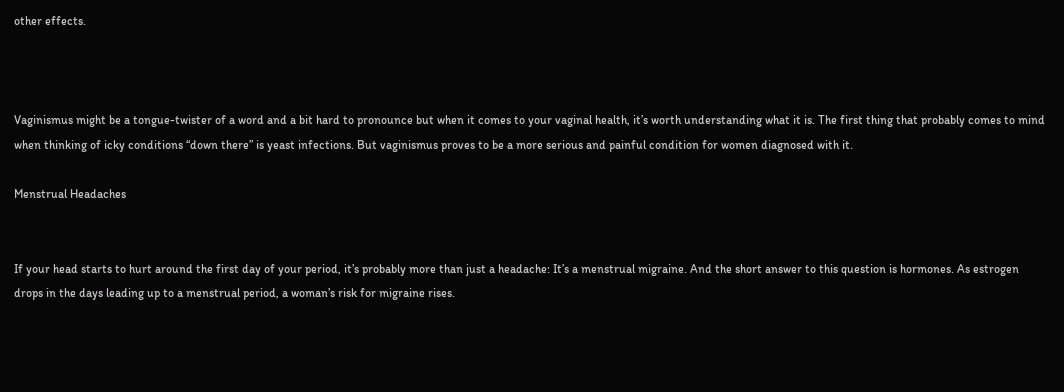other effects.



Vaginismus might be a tongue-twister of a word and a bit hard to pronounce but when it comes to your vaginal health, it’s worth understanding what it is. The first thing that probably comes to mind when thinking of icky conditions “down there” is yeast infections. But vaginismus proves to be a more serious and painful condition for women diagnosed with it.

Menstrual Headaches


If your head starts to hurt around the first day of your period, it’s probably more than just a headache: It’s a menstrual migraine. And the short answer to this question is hormones. As estrogen drops in the days leading up to a menstrual period, a woman’s risk for migraine rises.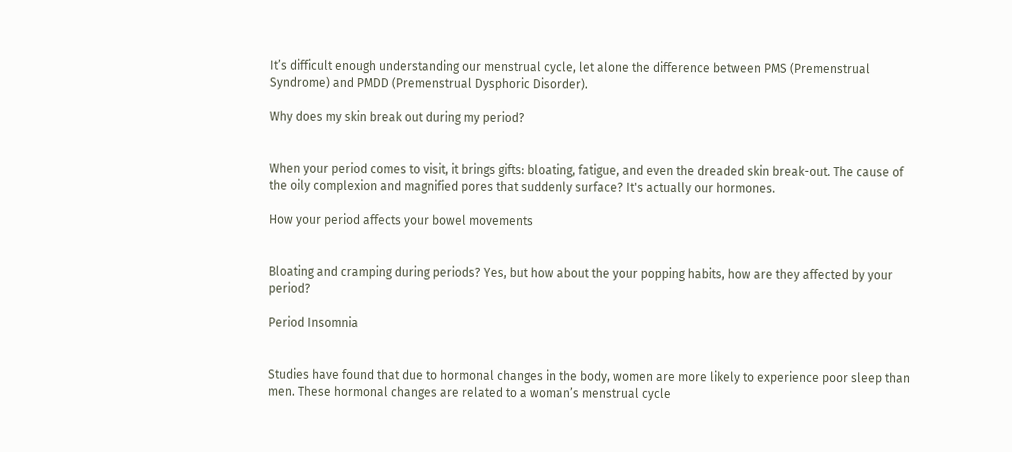It’s difficult enough understanding our menstrual cycle, let alone the difference between PMS (Premenstrual Syndrome) and PMDD (Premenstrual Dysphoric Disorder).

Why does my skin break out during my period?


When your period comes to visit, it brings gifts: bloating, fatigue, and even the dreaded skin break-out. The cause of the oily complexion and magnified pores that suddenly surface? It's actually our hormones.

How your period affects your bowel movements


Bloating and cramping during periods? Yes, but how about the your popping habits, how are they affected by your period?

Period Insomnia


Studies have found that due to hormonal changes in the body, women are more likely to experience poor sleep than men. These hormonal changes are related to a woman’s menstrual cycle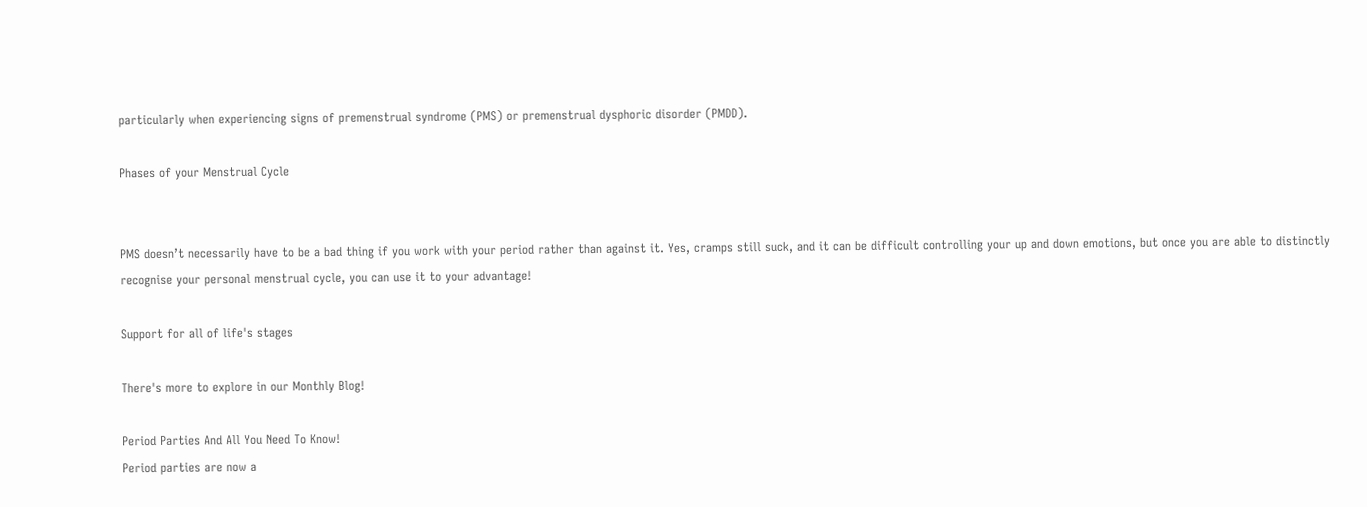particularly when experiencing signs of premenstrual syndrome (PMS) or premenstrual dysphoric disorder (PMDD).

Phases of your Menstrual Cycle


PMS doesn’t necessarily have to be a bad thing if you work with your period rather than against it. Yes, cramps still suck, and it can be difficult controlling your up and down emotions, but once you are able to distinctly recognise your personal menstrual cycle, you can use it to your advantage!

Support for all of life's stages

There's more to explore in our Monthly Blog!

Period Parties And All You Need To Know!
Period parties are now a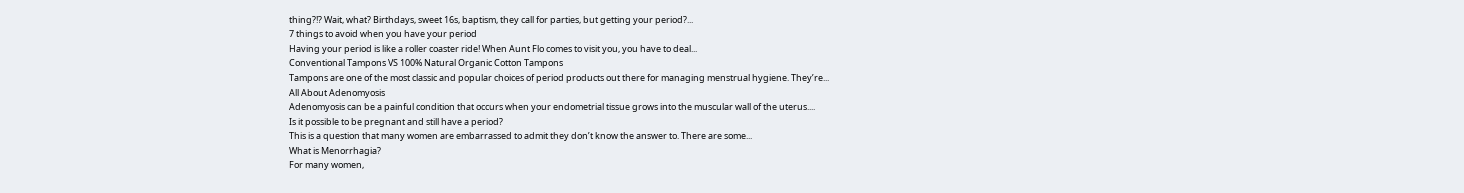thing?!? Wait, what? Birthdays, sweet 16s, baptism, they call for parties, but getting your period?...
7 things to avoid when you have your period
Having your period is like a roller coaster ride! When Aunt Flo comes to visit you, you have to deal...
Conventional Tampons VS 100% Natural Organic Cotton Tampons
Tampons are one of the most classic and popular choices of period products out there for managing menstrual hygiene. They’re...
All About Adenomyosis
Adenomyosis can be a painful condition that occurs when your endometrial tissue grows into the muscular wall of the uterus....
Is it possible to be pregnant and still have a period?
This is a question that many women are embarrassed to admit they don’t know the answer to. There are some...
What is Menorrhagia?
For many women,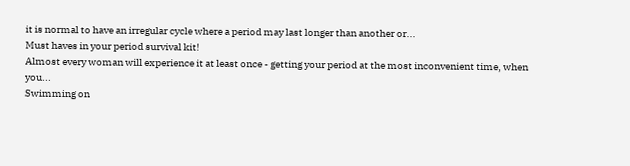it is normal to have an irregular cycle where a period may last longer than another or...
Must haves in your period survival kit!
Almost every woman will experience it at least once - getting your period at the most inconvenient time, when you...
Swimming on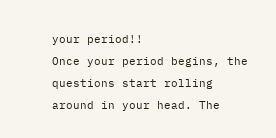your period!!
Once your period begins, the questions start rolling around in your head. The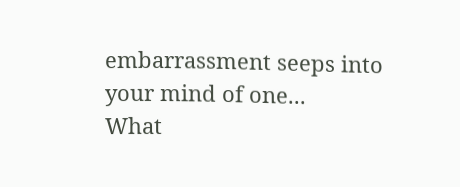embarrassment seeps into your mind of one...
What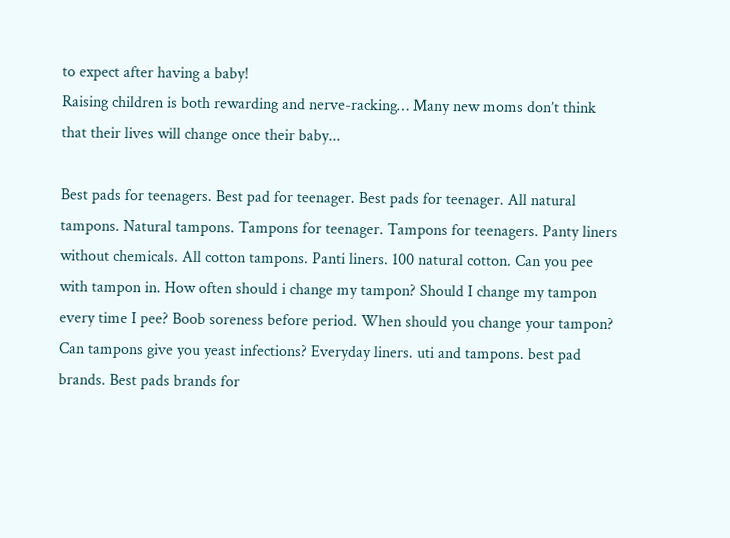to expect after having a baby!
Raising children is both rewarding and nerve-racking… Many new moms don’t think that their lives will change once their baby...

Best pads for teenagers. Best pad for teenager. Best pads for teenager. All natural tampons. Natural tampons. Tampons for teenager. Tampons for teenagers. Panty liners without chemicals. All cotton tampons. Panti liners. 100 natural cotton. Can you pee with tampon in. How often should i change my tampon? Should I change my tampon every time I pee? Boob soreness before period. When should you change your tampon? Can tampons give you yeast infections? Everyday liners. uti and tampons. best pad brands. Best pads brands for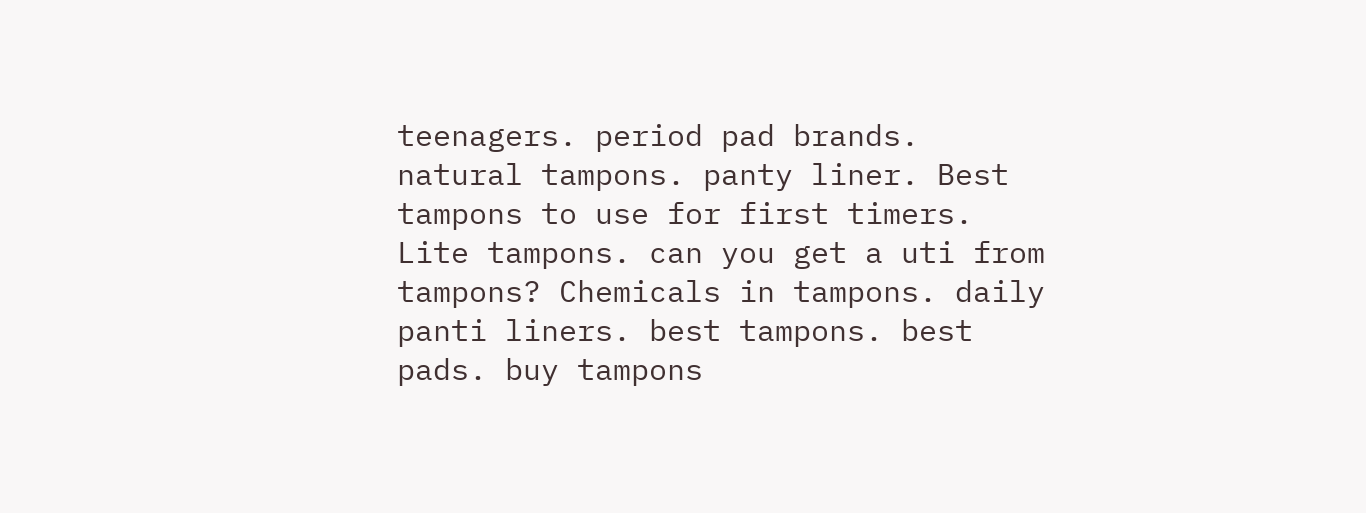teenagers. period pad brands. natural tampons. panty liner. Best tampons to use for first timers. Lite tampons. can you get a uti from tampons? Chemicals in tampons. daily panti liners. best tampons. best pads. buy tampons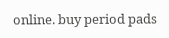online. buy period pads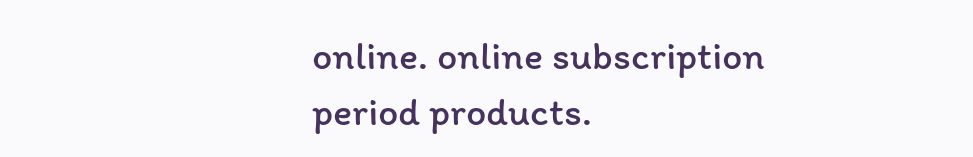online. online subscription period products.